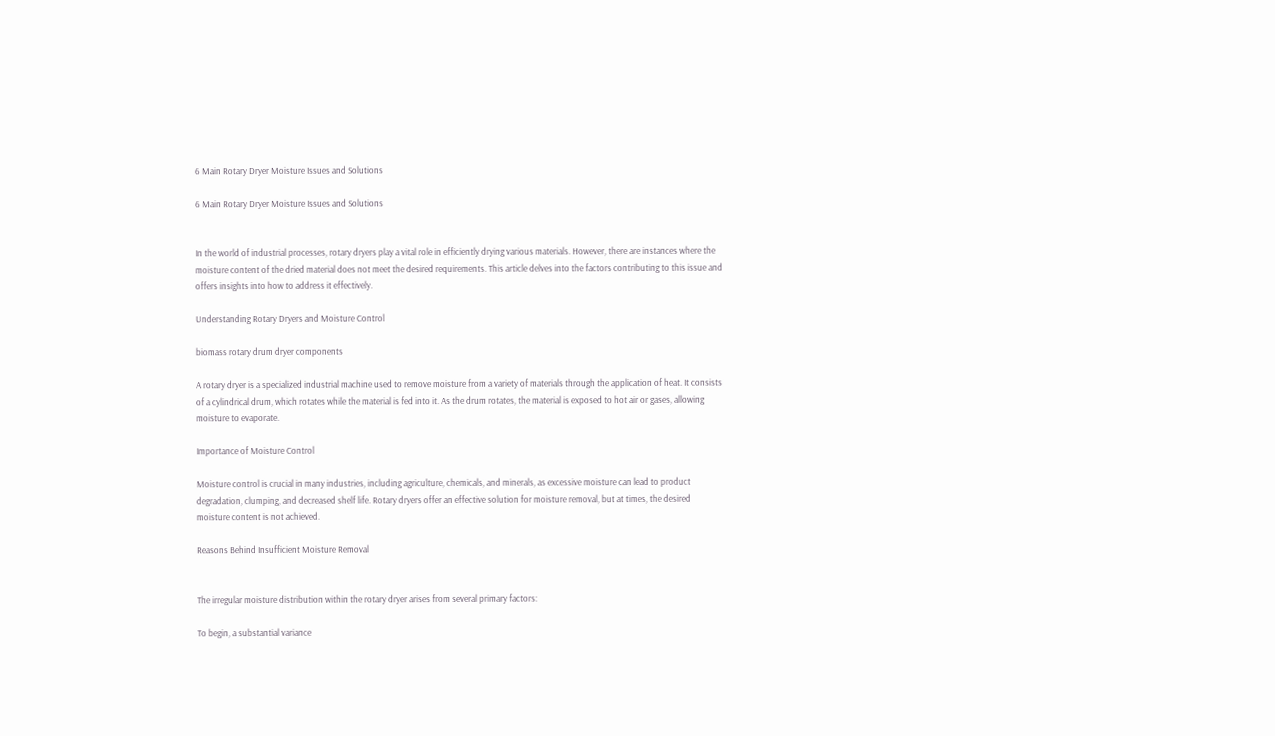6 Main Rotary Dryer Moisture Issues and Solutions

6 Main Rotary Dryer Moisture Issues and Solutions


In the world of industrial processes, rotary dryers play a vital role in efficiently drying various materials. However, there are instances where the moisture content of the dried material does not meet the desired requirements. This article delves into the factors contributing to this issue and offers insights into how to address it effectively.

Understanding Rotary Dryers and Moisture Control

biomass rotary drum dryer components

A rotary dryer is a specialized industrial machine used to remove moisture from a variety of materials through the application of heat. It consists of a cylindrical drum, which rotates while the material is fed into it. As the drum rotates, the material is exposed to hot air or gases, allowing moisture to evaporate.

Importance of Moisture Control

Moisture control is crucial in many industries, including agriculture, chemicals, and minerals, as excessive moisture can lead to product degradation, clumping, and decreased shelf life. Rotary dryers offer an effective solution for moisture removal, but at times, the desired moisture content is not achieved.

Reasons Behind Insufficient Moisture Removal


The irregular moisture distribution within the rotary dryer arises from several primary factors:

To begin, a substantial variance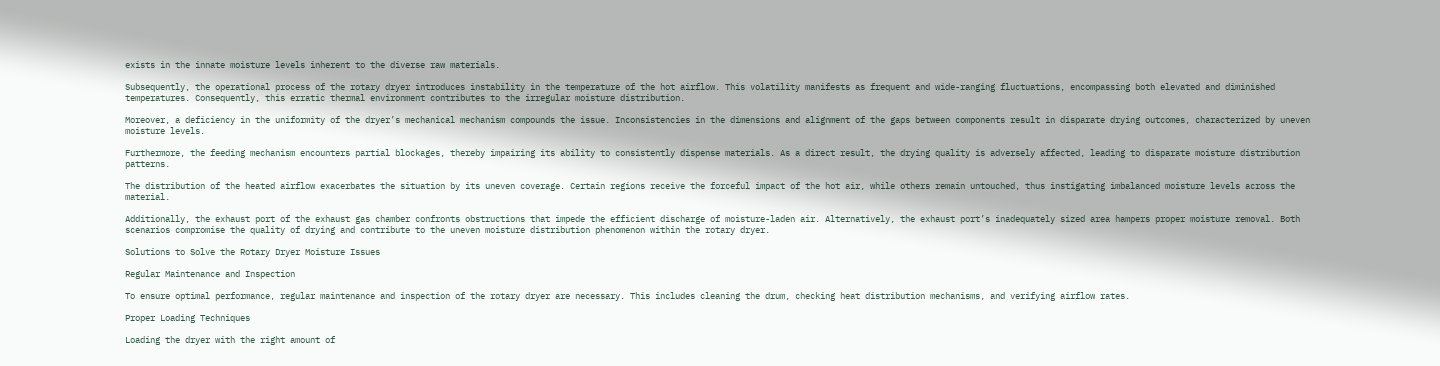exists in the innate moisture levels inherent to the diverse raw materials.

Subsequently, the operational process of the rotary dryer introduces instability in the temperature of the hot airflow. This volatility manifests as frequent and wide-ranging fluctuations, encompassing both elevated and diminished temperatures. Consequently, this erratic thermal environment contributes to the irregular moisture distribution.

Moreover, a deficiency in the uniformity of the dryer’s mechanical mechanism compounds the issue. Inconsistencies in the dimensions and alignment of the gaps between components result in disparate drying outcomes, characterized by uneven moisture levels.

Furthermore, the feeding mechanism encounters partial blockages, thereby impairing its ability to consistently dispense materials. As a direct result, the drying quality is adversely affected, leading to disparate moisture distribution patterns.

The distribution of the heated airflow exacerbates the situation by its uneven coverage. Certain regions receive the forceful impact of the hot air, while others remain untouched, thus instigating imbalanced moisture levels across the material.

Additionally, the exhaust port of the exhaust gas chamber confronts obstructions that impede the efficient discharge of moisture-laden air. Alternatively, the exhaust port’s inadequately sized area hampers proper moisture removal. Both scenarios compromise the quality of drying and contribute to the uneven moisture distribution phenomenon within the rotary dryer.

Solutions to Solve the Rotary Dryer Moisture Issues

Regular Maintenance and Inspection

To ensure optimal performance, regular maintenance and inspection of the rotary dryer are necessary. This includes cleaning the drum, checking heat distribution mechanisms, and verifying airflow rates.

Proper Loading Techniques

Loading the dryer with the right amount of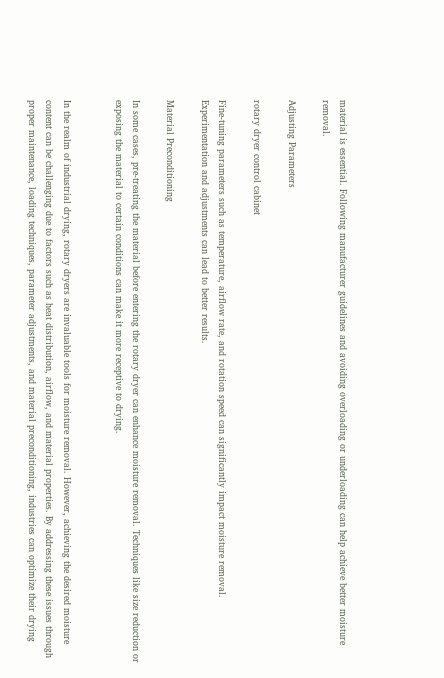material is essential. Following manufacturer guidelines and avoiding overloading or underloading can help achieve better moisture removal.

Adjusting Parameters

rotary dryer control cabinet

Fine-tuning parameters such as temperature, airflow rate, and rotation speed can significantly impact moisture removal. Experimentation and adjustments can lead to better results.

Material Preconditioning

In some cases, pre-treating the material before entering the rotary dryer can enhance moisture removal. Techniques like size reduction or exposing the material to certain conditions can make it more receptive to drying.


In the realm of industrial drying, rotary dryers are invaluable tools for moisture removal. However, achieving the desired moisture content can be challenging due to factors such as heat distribution, airflow, and material properties. By addressing these issues through proper maintenance, loading techniques, parameter adjustments, and material preconditioning, industries can optimize their drying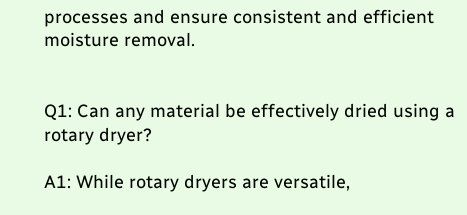processes and ensure consistent and efficient moisture removal.


Q1: Can any material be effectively dried using a rotary dryer?

A1: While rotary dryers are versatile,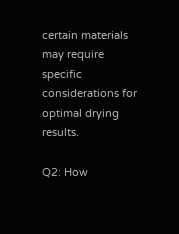certain materials may require specific considerations for optimal drying results.

Q2: How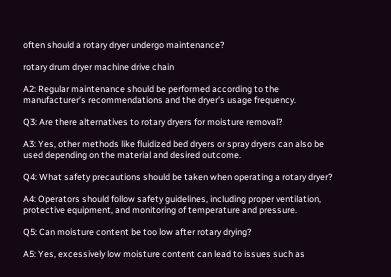often should a rotary dryer undergo maintenance?

rotary drum dryer machine drive chain

A2: Regular maintenance should be performed according to the manufacturer’s recommendations and the dryer’s usage frequency.

Q3: Are there alternatives to rotary dryers for moisture removal?

A3: Yes, other methods like fluidized bed dryers or spray dryers can also be used depending on the material and desired outcome.

Q4: What safety precautions should be taken when operating a rotary dryer?

A4: Operators should follow safety guidelines, including proper ventilation, protective equipment, and monitoring of temperature and pressure.

Q5: Can moisture content be too low after rotary drying?

A5: Yes, excessively low moisture content can lead to issues such as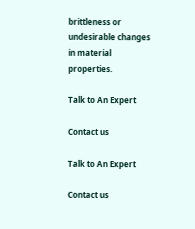brittleness or undesirable changes in material properties.

Talk to An Expert

Contact us

Talk to An Expert

Contact us